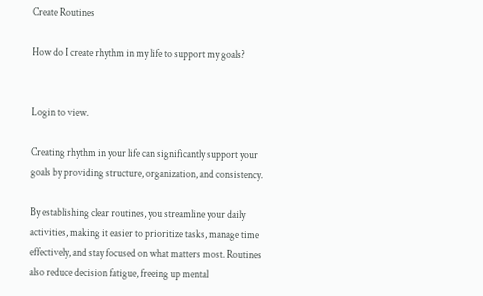Create Routines

How do I create rhythm in my life to support my goals?


Login to view.

Creating rhythm in your life can significantly support your goals by providing structure, organization, and consistency.

By establishing clear routines, you streamline your daily activities, making it easier to prioritize tasks, manage time effectively, and stay focused on what matters most. Routines also reduce decision fatigue, freeing up mental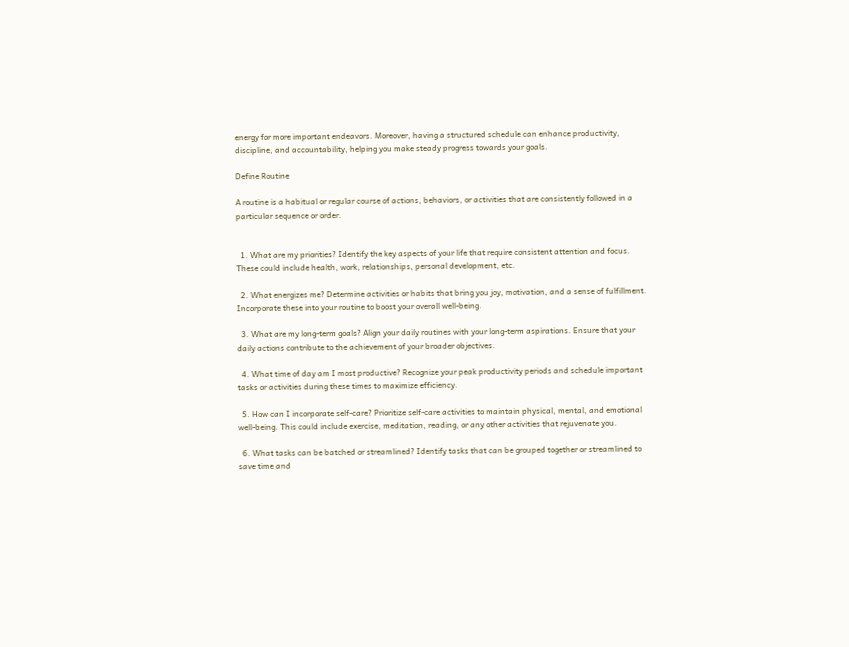energy for more important endeavors. Moreover, having a structured schedule can enhance productivity, discipline, and accountability, helping you make steady progress towards your goals.

Define Routine

A routine is a habitual or regular course of actions, behaviors, or activities that are consistently followed in a particular sequence or order.


  1. What are my priorities? Identify the key aspects of your life that require consistent attention and focus. These could include health, work, relationships, personal development, etc.

  2. What energizes me? Determine activities or habits that bring you joy, motivation, and a sense of fulfillment. Incorporate these into your routine to boost your overall well-being.

  3. What are my long-term goals? Align your daily routines with your long-term aspirations. Ensure that your daily actions contribute to the achievement of your broader objectives.

  4. What time of day am I most productive? Recognize your peak productivity periods and schedule important tasks or activities during these times to maximize efficiency.

  5. How can I incorporate self-care? Prioritize self-care activities to maintain physical, mental, and emotional well-being. This could include exercise, meditation, reading, or any other activities that rejuvenate you.

  6. What tasks can be batched or streamlined? Identify tasks that can be grouped together or streamlined to save time and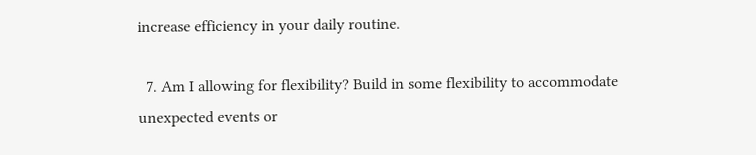increase efficiency in your daily routine.

  7. Am I allowing for flexibility? Build in some flexibility to accommodate unexpected events or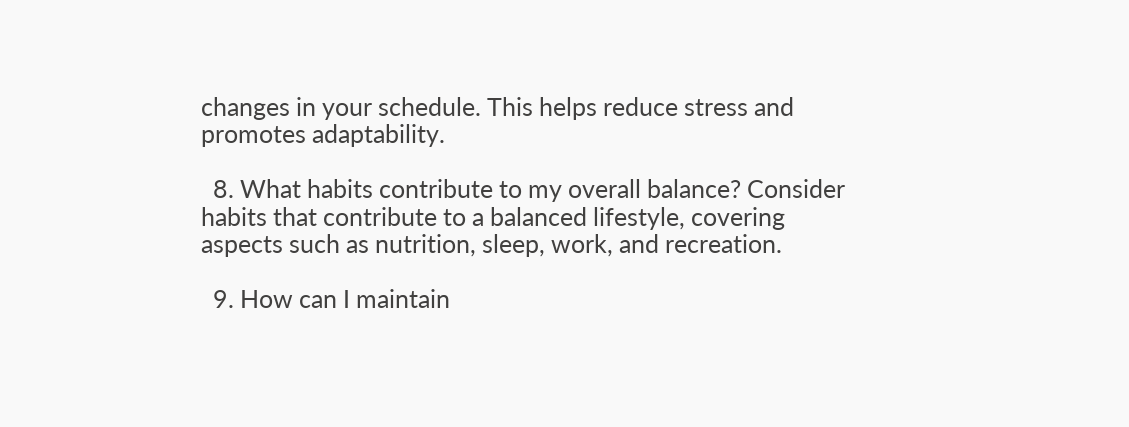changes in your schedule. This helps reduce stress and promotes adaptability.

  8. What habits contribute to my overall balance? Consider habits that contribute to a balanced lifestyle, covering aspects such as nutrition, sleep, work, and recreation.

  9. How can I maintain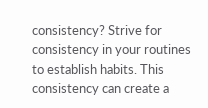consistency? Strive for consistency in your routines to establish habits. This consistency can create a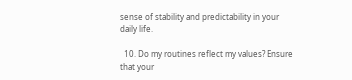sense of stability and predictability in your daily life.

  10. Do my routines reflect my values? Ensure that your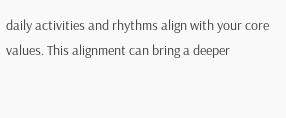daily activities and rhythms align with your core values. This alignment can bring a deeper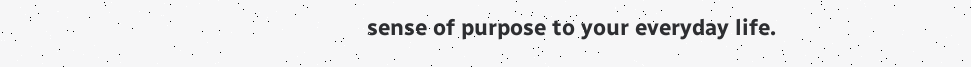sense of purpose to your everyday life.